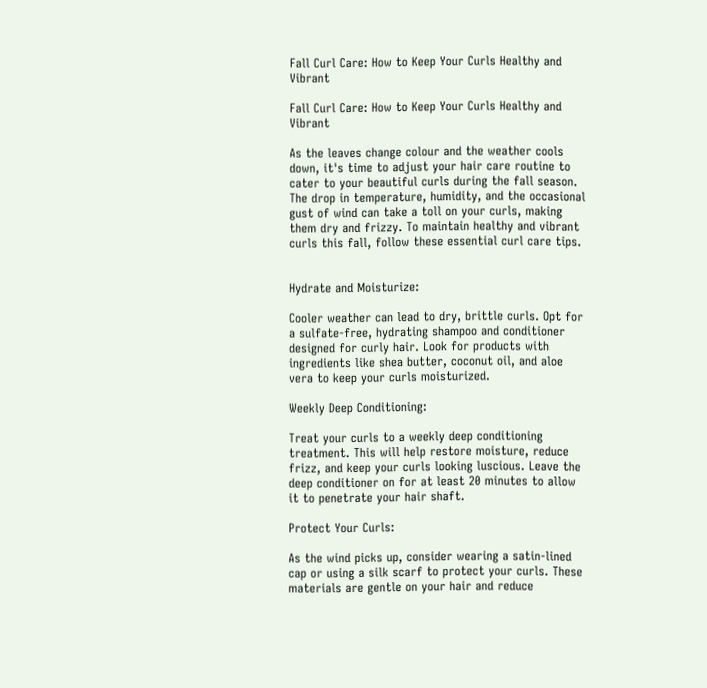Fall Curl Care: How to Keep Your Curls Healthy and Vibrant

Fall Curl Care: How to Keep Your Curls Healthy and Vibrant

As the leaves change colour and the weather cools down, it's time to adjust your hair care routine to cater to your beautiful curls during the fall season. The drop in temperature, humidity, and the occasional gust of wind can take a toll on your curls, making them dry and frizzy. To maintain healthy and vibrant curls this fall, follow these essential curl care tips.


Hydrate and Moisturize:

Cooler weather can lead to dry, brittle curls. Opt for a sulfate-free, hydrating shampoo and conditioner designed for curly hair. Look for products with ingredients like shea butter, coconut oil, and aloe vera to keep your curls moisturized.

Weekly Deep Conditioning:

Treat your curls to a weekly deep conditioning treatment. This will help restore moisture, reduce frizz, and keep your curls looking luscious. Leave the deep conditioner on for at least 20 minutes to allow it to penetrate your hair shaft.

Protect Your Curls:

As the wind picks up, consider wearing a satin-lined cap or using a silk scarf to protect your curls. These materials are gentle on your hair and reduce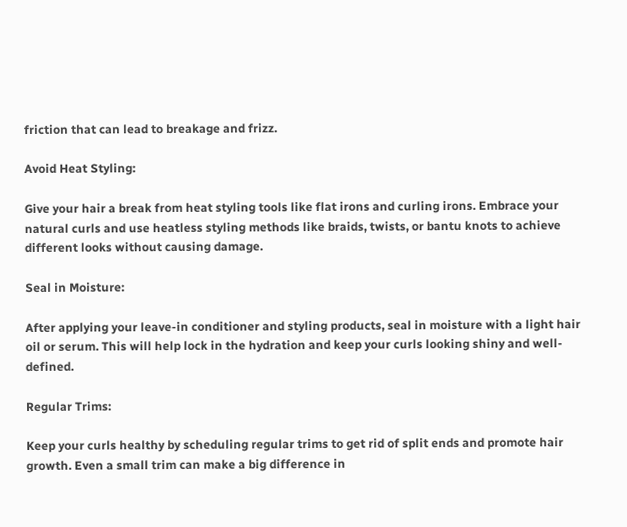friction that can lead to breakage and frizz.

Avoid Heat Styling:

Give your hair a break from heat styling tools like flat irons and curling irons. Embrace your natural curls and use heatless styling methods like braids, twists, or bantu knots to achieve different looks without causing damage.

Seal in Moisture:

After applying your leave-in conditioner and styling products, seal in moisture with a light hair oil or serum. This will help lock in the hydration and keep your curls looking shiny and well-defined.

Regular Trims:

Keep your curls healthy by scheduling regular trims to get rid of split ends and promote hair growth. Even a small trim can make a big difference in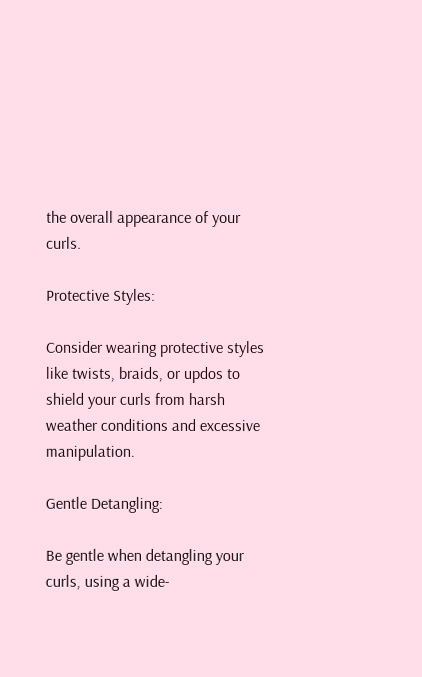the overall appearance of your curls.

Protective Styles:

Consider wearing protective styles like twists, braids, or updos to shield your curls from harsh weather conditions and excessive manipulation.

Gentle Detangling:

Be gentle when detangling your curls, using a wide-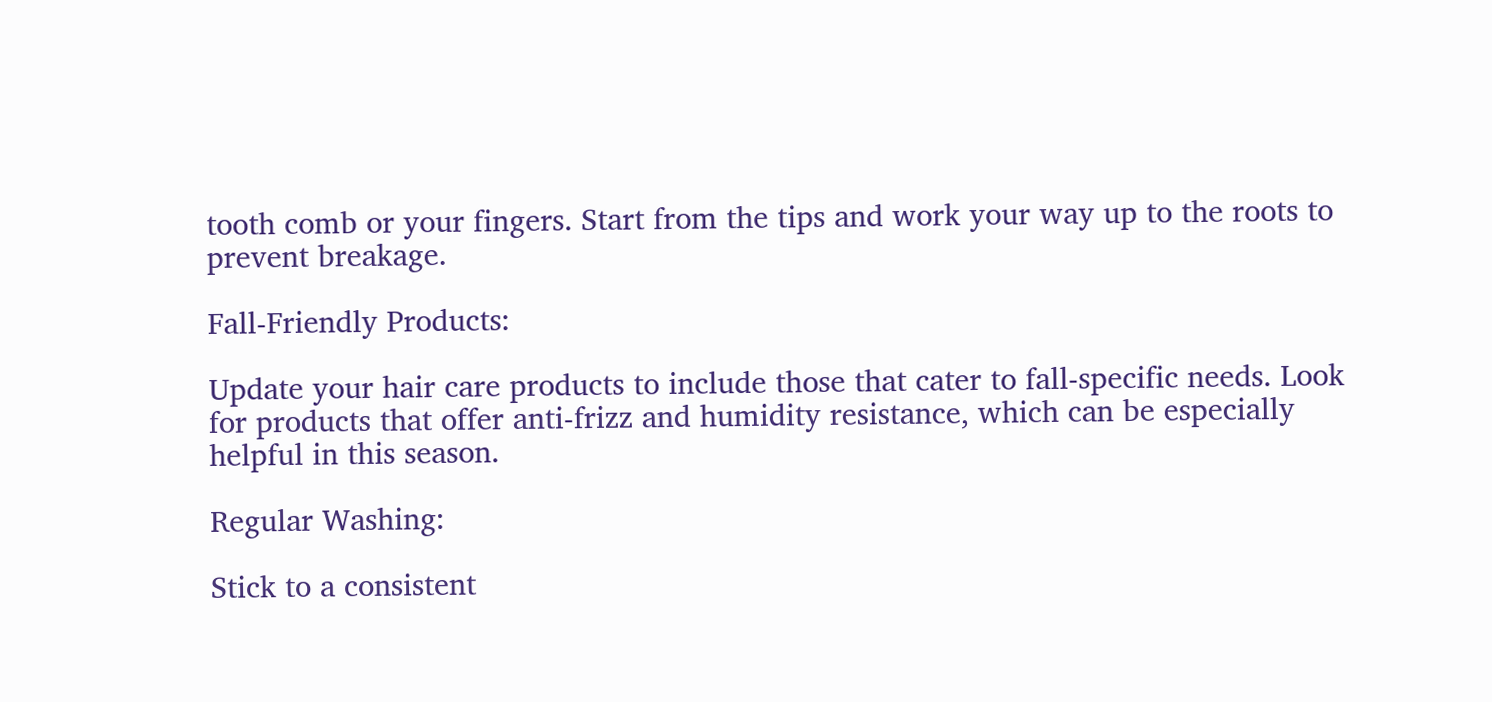tooth comb or your fingers. Start from the tips and work your way up to the roots to prevent breakage.

Fall-Friendly Products:

Update your hair care products to include those that cater to fall-specific needs. Look for products that offer anti-frizz and humidity resistance, which can be especially helpful in this season.

Regular Washing:

Stick to a consistent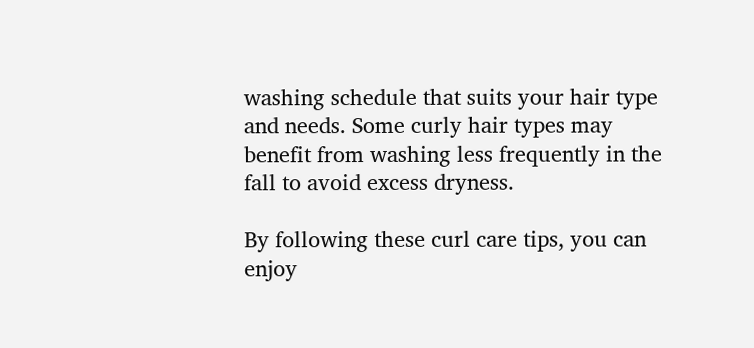washing schedule that suits your hair type and needs. Some curly hair types may benefit from washing less frequently in the fall to avoid excess dryness.

By following these curl care tips, you can enjoy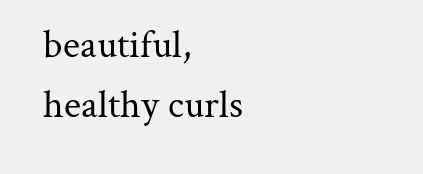beautiful, healthy curls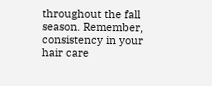throughout the fall season. Remember, consistency in your hair care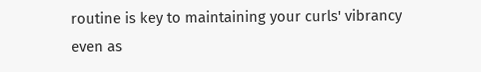routine is key to maintaining your curls' vibrancy even as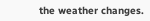the weather changes.